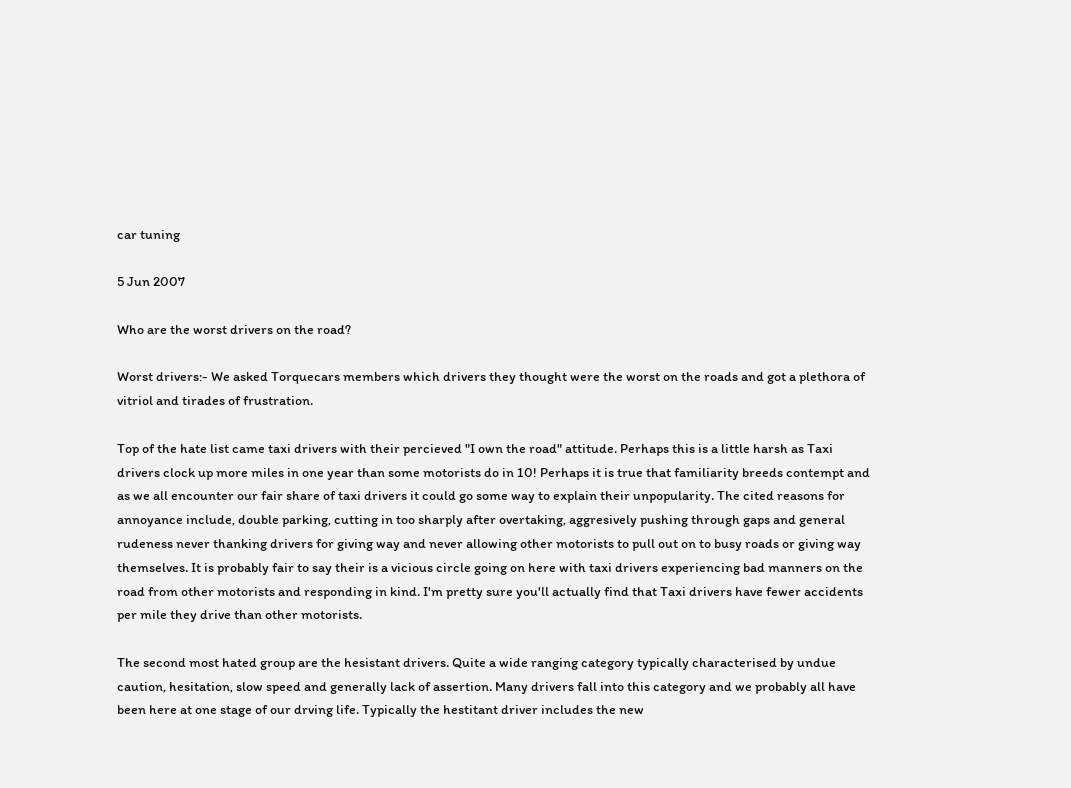car tuning

5 Jun 2007

Who are the worst drivers on the road?

Worst drivers:- We asked Torquecars members which drivers they thought were the worst on the roads and got a plethora of vitriol and tirades of frustration.

Top of the hate list came taxi drivers with their percieved "I own the road" attitude. Perhaps this is a little harsh as Taxi drivers clock up more miles in one year than some motorists do in 10! Perhaps it is true that familiarity breeds contempt and as we all encounter our fair share of taxi drivers it could go some way to explain their unpopularity. The cited reasons for annoyance include, double parking, cutting in too sharply after overtaking, aggresively pushing through gaps and general rudeness never thanking drivers for giving way and never allowing other motorists to pull out on to busy roads or giving way themselves. It is probably fair to say their is a vicious circle going on here with taxi drivers experiencing bad manners on the road from other motorists and responding in kind. I'm pretty sure you'll actually find that Taxi drivers have fewer accidents per mile they drive than other motorists.

The second most hated group are the hesistant drivers. Quite a wide ranging category typically characterised by undue caution, hesitation, slow speed and generally lack of assertion. Many drivers fall into this category and we probably all have been here at one stage of our drving life. Typically the hestitant driver includes the new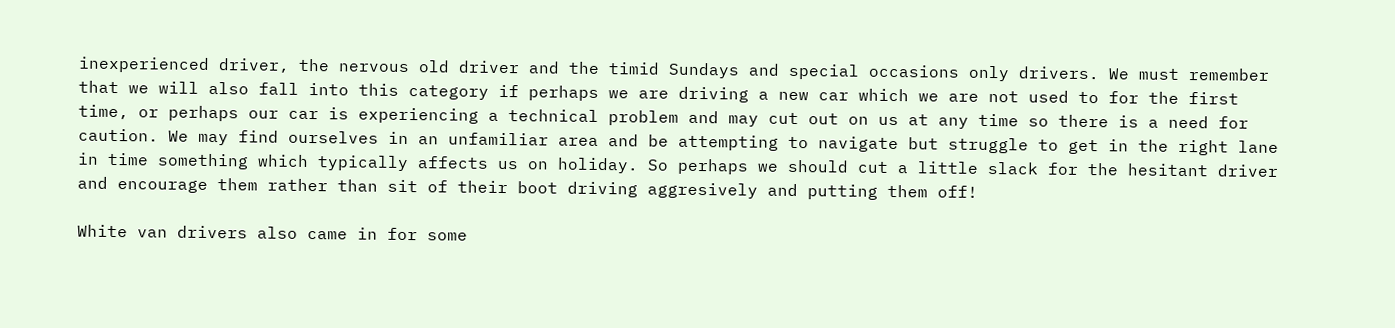inexperienced driver, the nervous old driver and the timid Sundays and special occasions only drivers. We must remember that we will also fall into this category if perhaps we are driving a new car which we are not used to for the first time, or perhaps our car is experiencing a technical problem and may cut out on us at any time so there is a need for caution. We may find ourselves in an unfamiliar area and be attempting to navigate but struggle to get in the right lane in time something which typically affects us on holiday. So perhaps we should cut a little slack for the hesitant driver and encourage them rather than sit of their boot driving aggresively and putting them off!

White van drivers also came in for some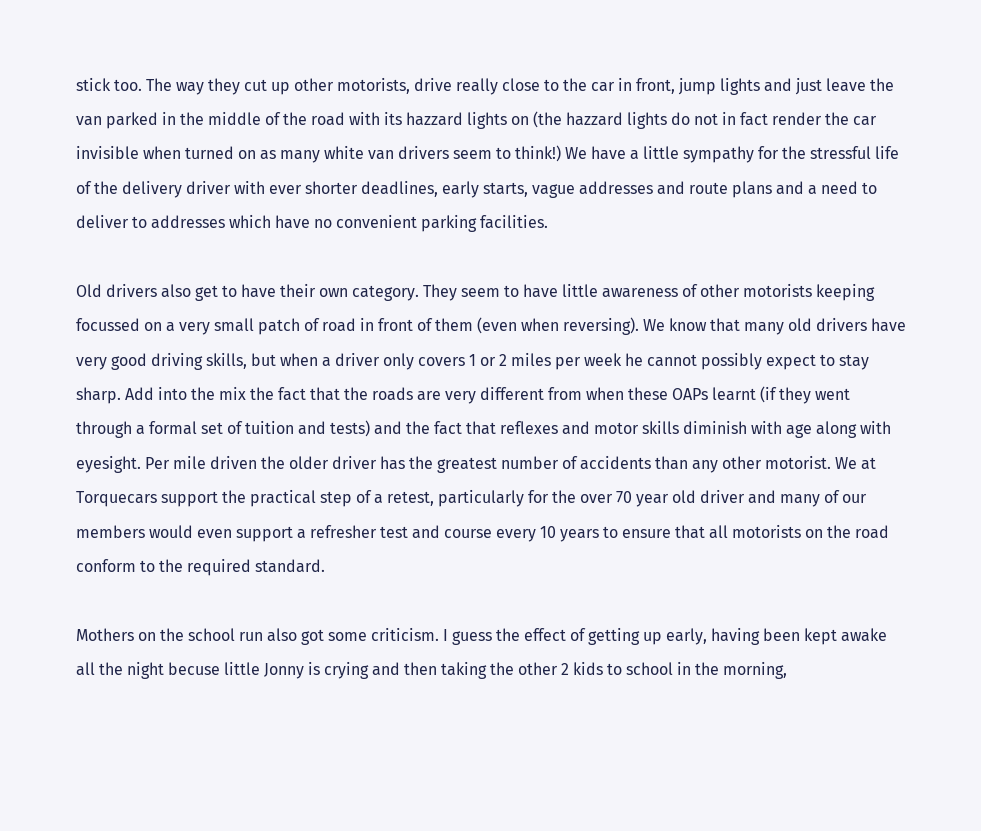stick too. The way they cut up other motorists, drive really close to the car in front, jump lights and just leave the van parked in the middle of the road with its hazzard lights on (the hazzard lights do not in fact render the car invisible when turned on as many white van drivers seem to think!) We have a little sympathy for the stressful life of the delivery driver with ever shorter deadlines, early starts, vague addresses and route plans and a need to deliver to addresses which have no convenient parking facilities.

Old drivers also get to have their own category. They seem to have little awareness of other motorists keeping focussed on a very small patch of road in front of them (even when reversing). We know that many old drivers have very good driving skills, but when a driver only covers 1 or 2 miles per week he cannot possibly expect to stay sharp. Add into the mix the fact that the roads are very different from when these OAPs learnt (if they went through a formal set of tuition and tests) and the fact that reflexes and motor skills diminish with age along with eyesight. Per mile driven the older driver has the greatest number of accidents than any other motorist. We at Torquecars support the practical step of a retest, particularly for the over 70 year old driver and many of our members would even support a refresher test and course every 10 years to ensure that all motorists on the road conform to the required standard.

Mothers on the school run also got some criticism. I guess the effect of getting up early, having been kept awake all the night becuse little Jonny is crying and then taking the other 2 kids to school in the morning,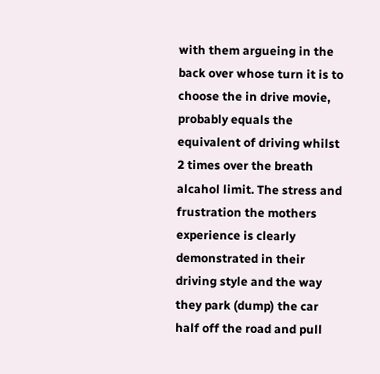with them argueing in the back over whose turn it is to choose the in drive movie, probably equals the equivalent of driving whilst 2 times over the breath alcahol limit. The stress and frustration the mothers experience is clearly demonstrated in their driving style and the way they park (dump) the car half off the road and pull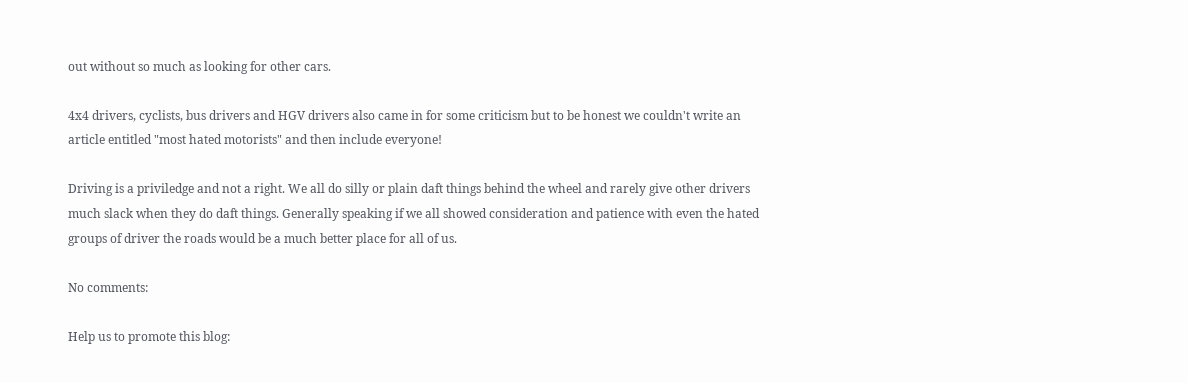out without so much as looking for other cars.

4x4 drivers, cyclists, bus drivers and HGV drivers also came in for some criticism but to be honest we couldn't write an article entitled "most hated motorists" and then include everyone!

Driving is a priviledge and not a right. We all do silly or plain daft things behind the wheel and rarely give other drivers much slack when they do daft things. Generally speaking if we all showed consideration and patience with even the hated groups of driver the roads would be a much better place for all of us.

No comments:

Help us to promote this blog: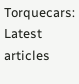Torquecars: Latest articles